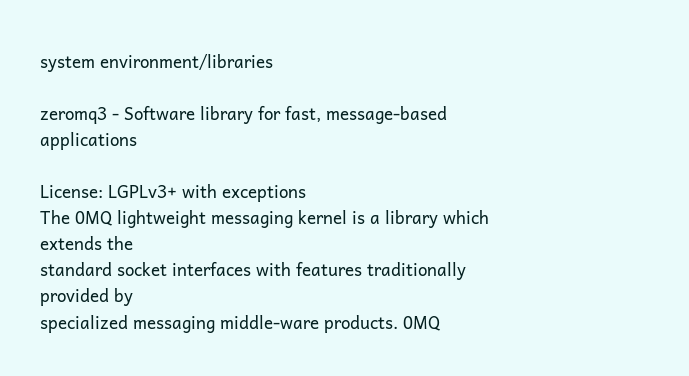system environment/libraries

zeromq3 - Software library for fast, message-based applications

License: LGPLv3+ with exceptions
The 0MQ lightweight messaging kernel is a library which extends the
standard socket interfaces with features traditionally provided by
specialized messaging middle-ware products. 0MQ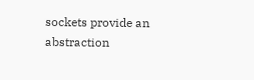sockets provide an
abstraction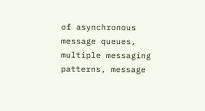of asynchronous message queues, multiple messaging
patterns, message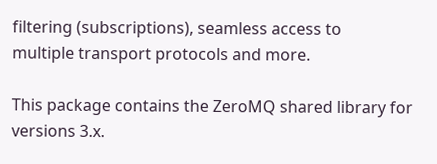filtering (subscriptions), seamless access to
multiple transport protocols and more.

This package contains the ZeroMQ shared library for versions 3.x.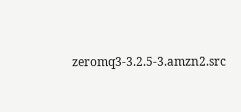zeromq3-3.2.5-3.amzn2.src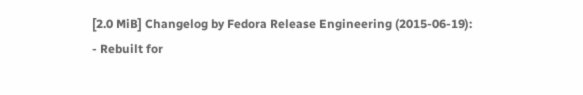[2.0 MiB] Changelog by Fedora Release Engineering (2015-06-19):
- Rebuilt for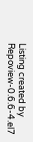Listing created by Repoview-0.6.6-4.el7